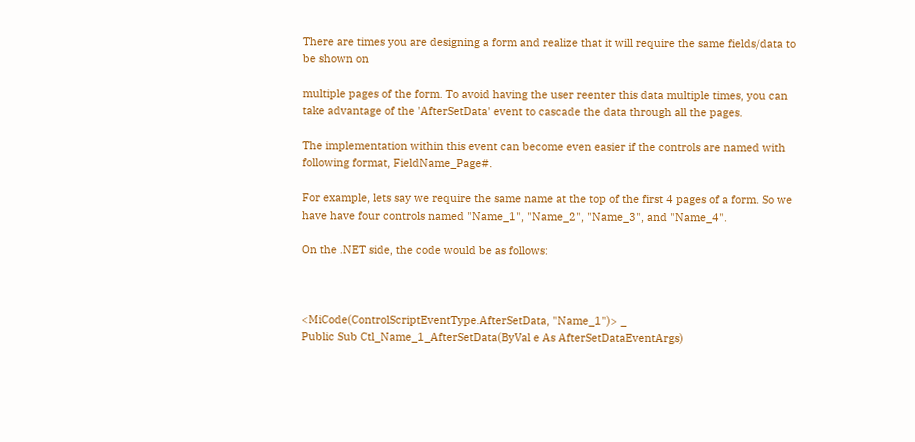There are times you are designing a form and realize that it will require the same fields/data to be shown on

multiple pages of the form. To avoid having the user reenter this data multiple times, you can take advantage of the 'AfterSetData' event to cascade the data through all the pages.

The implementation within this event can become even easier if the controls are named with following format, FieldName_Page#.

For example, lets say we require the same name at the top of the first 4 pages of a form. So we have have four controls named "Name_1", "Name_2", "Name_3", and "Name_4".

On the .NET side, the code would be as follows:



<MiCode(ControlScriptEventType.AfterSetData, "Name_1")> _
Public Sub Ctl_Name_1_AfterSetData(ByVal e As AfterSetDataEventArgs)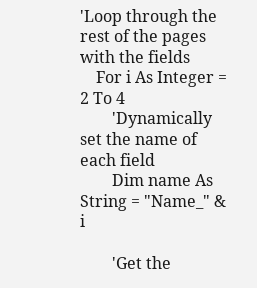'Loop through the rest of the pages with the fields
    For i As Integer = 2 To 4
        'Dynamically set the name of each field
        Dim name As String = "Name_" & i

        'Get the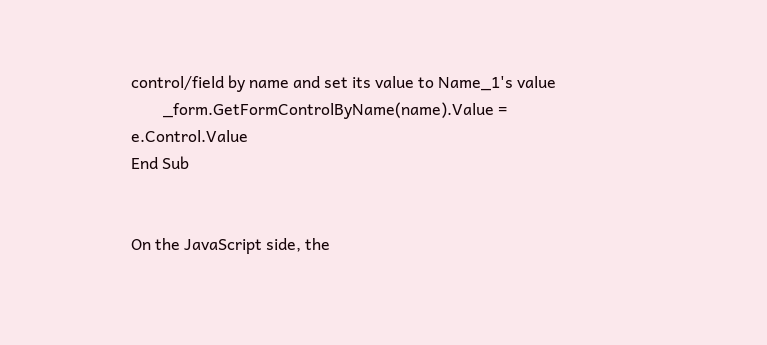control/field by name and set its value to Name_1's value
        _form.GetFormControlByName(name).Value = e.Control.Value
End Sub


On the JavaScript side, the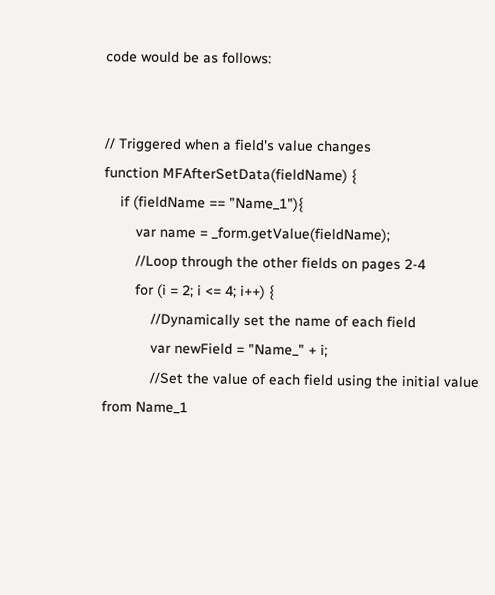code would be as follows:


// Triggered when a field's value changes
function MFAfterSetData(fieldName) {
    if (fieldName == "Name_1"){
        var name = _form.getValue(fieldName);
        //Loop through the other fields on pages 2-4
        for (i = 2; i <= 4; i++) {
            //Dynamically set the name of each field
            var newField = "Name_" + i;
            //Set the value of each field using the initial value from Name_1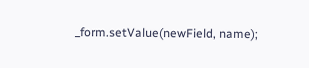_form.setValue(newField, name);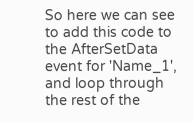So here we can see to add this code to the AfterSetData event for 'Name_1', and loop through the rest of the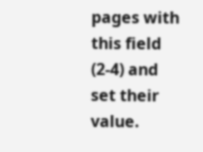pages with this field (2-4) and set their value.